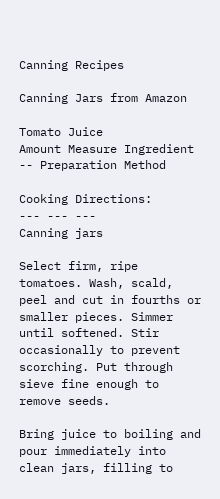Canning Recipes

Canning Jars from Amazon

Tomato Juice
Amount Measure Ingredient -- Preparation Method

Cooking Directions:
--- --- ---
Canning jars

Select firm, ripe tomatoes. Wash, scald, peel and cut in fourths or
smaller pieces. Simmer until softened. Stir occasionally to prevent
scorching. Put through sieve fine enough to remove seeds.

Bring juice to boiling and pour immediately into clean jars, filling to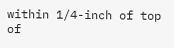within 1/4-inch of top of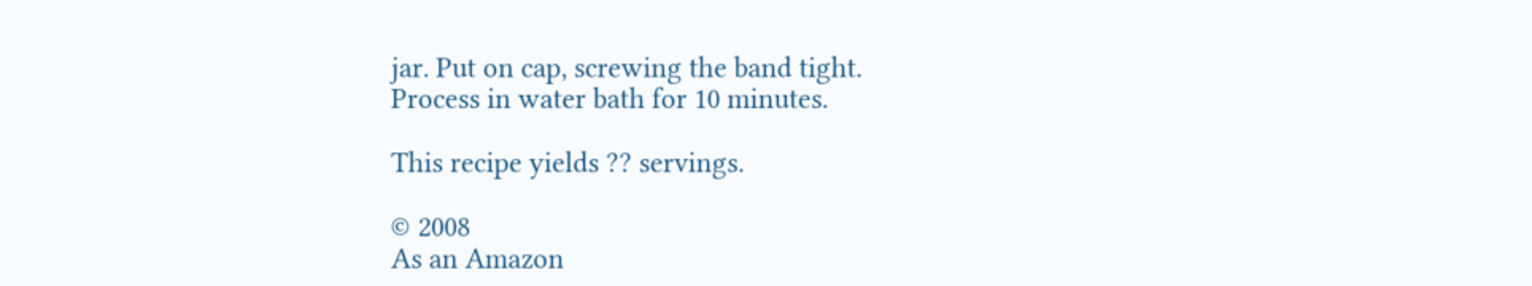jar. Put on cap, screwing the band tight.
Process in water bath for 10 minutes.

This recipe yields ?? servings.

© 2008
As an Amazon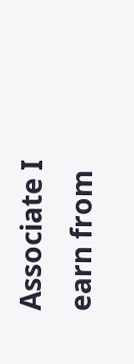Associate I earn from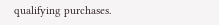qualifying purchases.